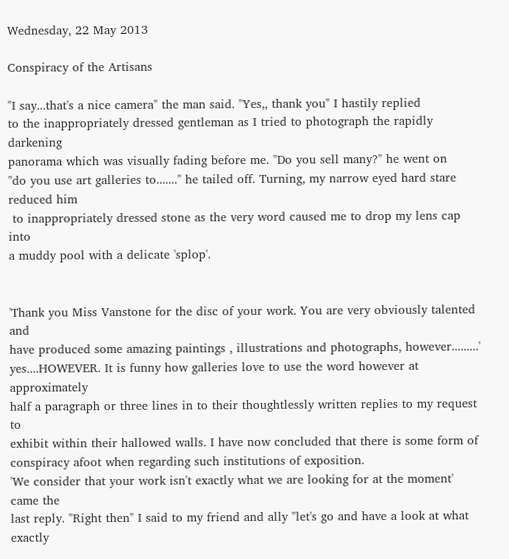Wednesday, 22 May 2013

Conspiracy of the Artisans

"I say...that's a nice camera" the man said. "Yes,, thank you" I hastily replied
to the inappropriately dressed gentleman as I tried to photograph the rapidly darkening
panorama which was visually fading before me. "Do you sell many?" he went on
"do you use art galleries to......." he tailed off. Turning, my narrow eyed hard stare reduced him
 to inappropriately dressed stone as the very word caused me to drop my lens cap into
a muddy pool with a delicate 'splop'.


'Thank you Miss Vanstone for the disc of your work. You are very obviously talented and
have produced some amazing paintings , illustrations and photographs, however.........'
yes....HOWEVER. It is funny how galleries love to use the word however at approximately
half a paragraph or three lines in to their thoughtlessly written replies to my request to
exhibit within their hallowed walls. I have now concluded that there is some form of
conspiracy afoot when regarding such institutions of exposition.
'We consider that your work isn't exactly what we are looking for at the moment' came the
last reply. "Right then" I said to my friend and ally "let's go and have a look at what exactly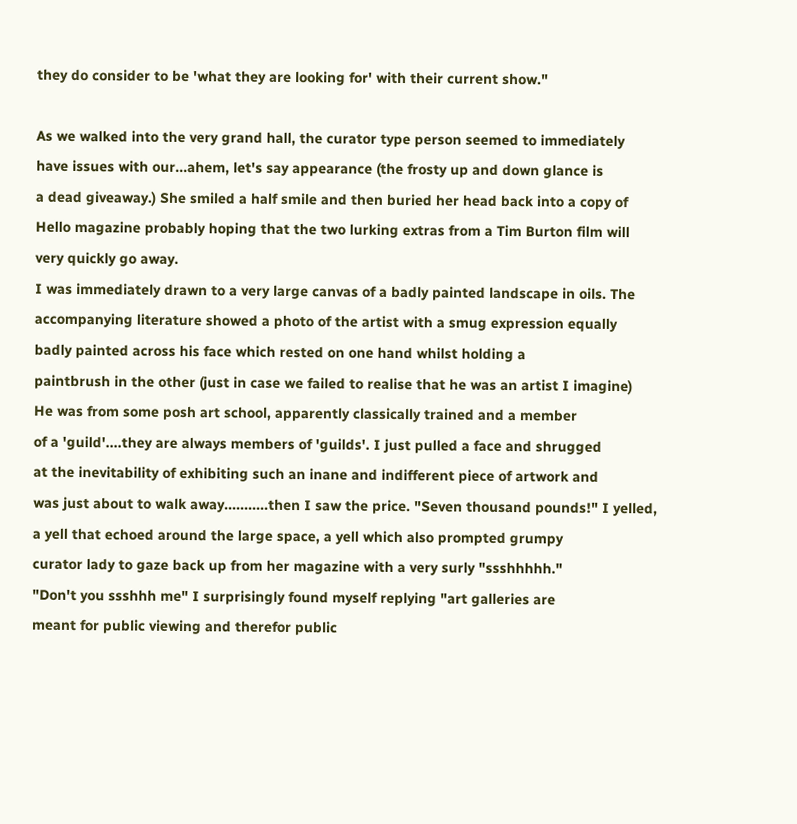they do consider to be 'what they are looking for' with their current show."

As we walked into the very grand hall, the curator type person seemed to immediately
have issues with our...ahem, let's say appearance (the frosty up and down glance is
a dead giveaway.) She smiled a half smile and then buried her head back into a copy of
Hello magazine probably hoping that the two lurking extras from a Tim Burton film will
very quickly go away.
I was immediately drawn to a very large canvas of a badly painted landscape in oils. The
accompanying literature showed a photo of the artist with a smug expression equally
badly painted across his face which rested on one hand whilst holding a
paintbrush in the other (just in case we failed to realise that he was an artist I imagine)
He was from some posh art school, apparently classically trained and a member
of a 'guild'....they are always members of 'guilds'. I just pulled a face and shrugged
at the inevitability of exhibiting such an inane and indifferent piece of artwork and
was just about to walk away...........then I saw the price. "Seven thousand pounds!" I yelled,
a yell that echoed around the large space, a yell which also prompted grumpy
curator lady to gaze back up from her magazine with a very surly "ssshhhhh."
"Don't you ssshhh me" I surprisingly found myself replying "art galleries are
meant for public viewing and therefor public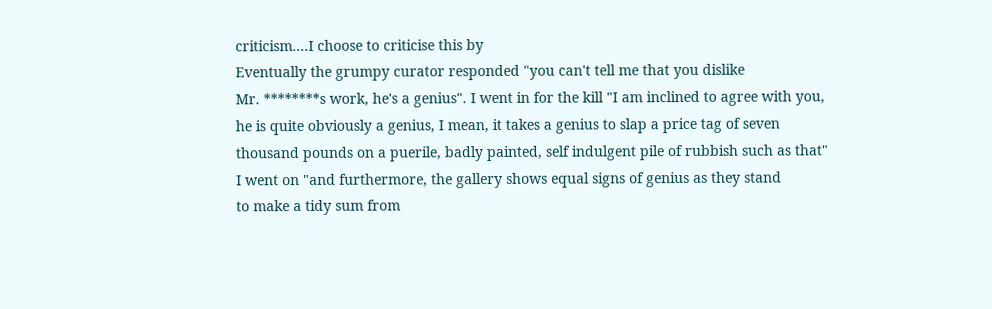criticism....I choose to criticise this by
Eventually the grumpy curator responded "you can't tell me that you dislike
Mr. ********s work, he's a genius". I went in for the kill "I am inclined to agree with you,
he is quite obviously a genius, I mean, it takes a genius to slap a price tag of seven
thousand pounds on a puerile, badly painted, self indulgent pile of rubbish such as that"
I went on "and furthermore, the gallery shows equal signs of genius as they stand
to make a tidy sum from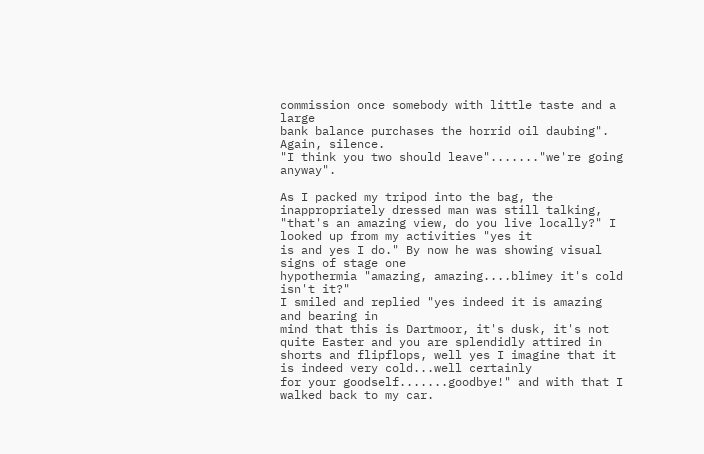commission once somebody with little taste and a large
bank balance purchases the horrid oil daubing". Again, silence.
"I think you two should leave"......."we're going anyway".

As I packed my tripod into the bag, the inappropriately dressed man was still talking,
"that's an amazing view, do you live locally?" I looked up from my activities "yes it
is and yes I do." By now he was showing visual signs of stage one
hypothermia "amazing, amazing....blimey it's cold isn't it?"
I smiled and replied "yes indeed it is amazing and bearing in
mind that this is Dartmoor, it's dusk, it's not quite Easter and you are splendidly attired in
shorts and flipflops, well yes I imagine that it is indeed very cold...well certainly
for your goodself.......goodbye!" and with that I walked back to my car.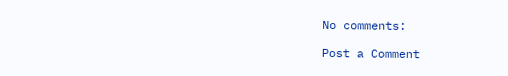No comments:

Post a Comment